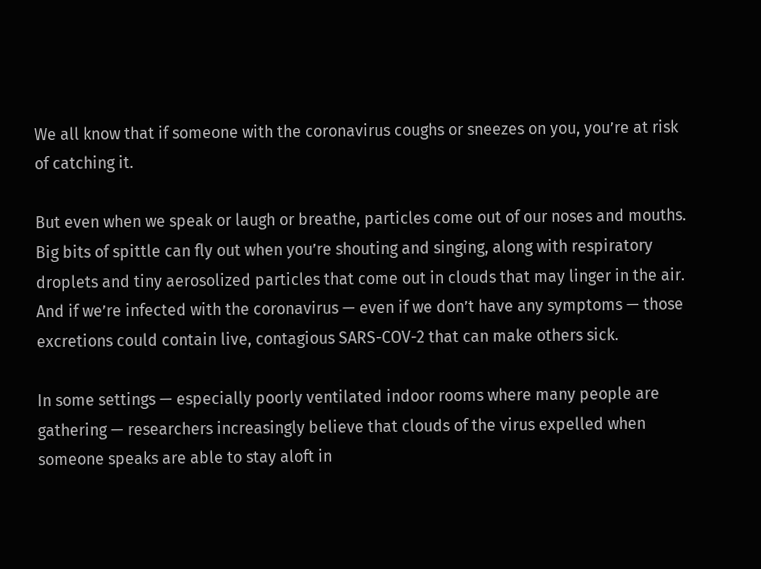We all know that if someone with the coronavirus coughs or sneezes on you, you’re at risk of catching it.

But even when we speak or laugh or breathe, particles come out of our noses and mouths. Big bits of spittle can fly out when you’re shouting and singing, along with respiratory droplets and tiny aerosolized particles that come out in clouds that may linger in the air. And if we’re infected with the coronavirus — even if we don’t have any symptoms — those excretions could contain live, contagious SARS-COV-2 that can make others sick.

In some settings — especially poorly ventilated indoor rooms where many people are gathering — researchers increasingly believe that clouds of the virus expelled when someone speaks are able to stay aloft in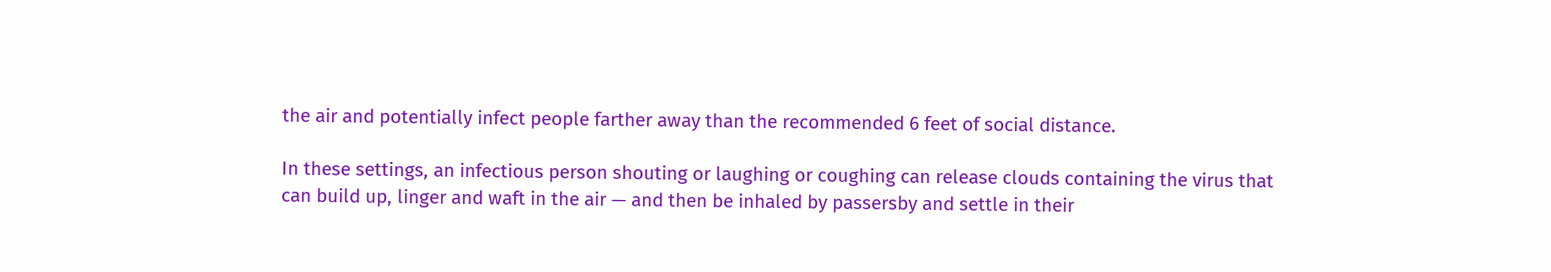the air and potentially infect people farther away than the recommended 6 feet of social distance.

In these settings, an infectious person shouting or laughing or coughing can release clouds containing the virus that can build up, linger and waft in the air — and then be inhaled by passersby and settle in their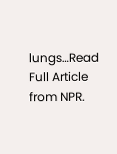lungs…Read Full Article from NPR.